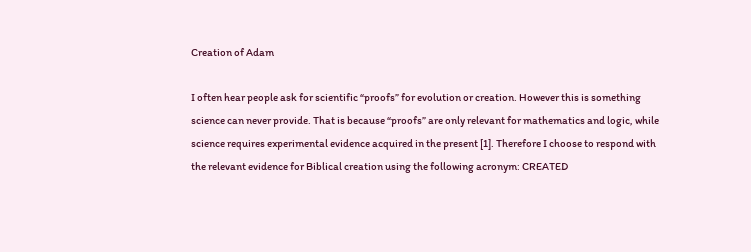Creation of Adam

I often hear people ask for scientific “proofs” for evolution or creation. However this is something science can never provide. That is because “proofs” are only relevant for mathematics and logic, while science requires experimental evidence acquired in the present [1]. Therefore I choose to respond with the relevant evidence for Biblical creation using the following acronym: CREATED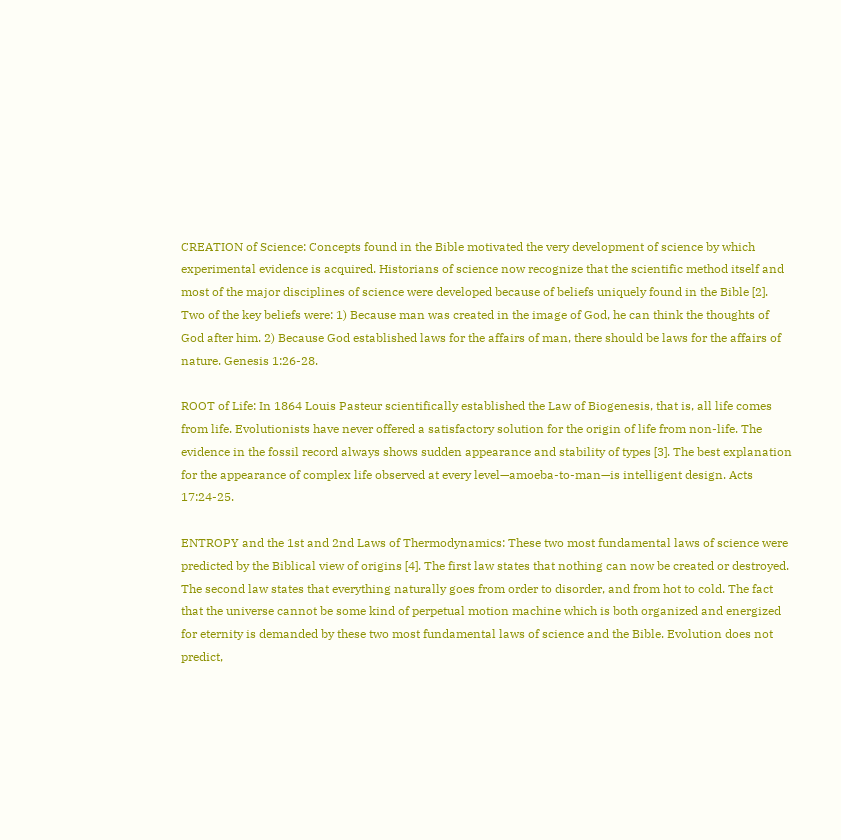CREATION of Science: Concepts found in the Bible motivated the very development of science by which experimental evidence is acquired. Historians of science now recognize that the scientific method itself and most of the major disciplines of science were developed because of beliefs uniquely found in the Bible [2]. Two of the key beliefs were: 1) Because man was created in the image of God, he can think the thoughts of God after him. 2) Because God established laws for the affairs of man, there should be laws for the affairs of nature. Genesis 1:26-28.

ROOT of Life: In 1864 Louis Pasteur scientifically established the Law of Biogenesis, that is, all life comes from life. Evolutionists have never offered a satisfactory solution for the origin of life from non-life. The evidence in the fossil record always shows sudden appearance and stability of types [3]. The best explanation for the appearance of complex life observed at every level—amoeba-to-man—is intelligent design. Acts 17:24-25.

ENTROPY and the 1st and 2nd Laws of Thermodynamics: These two most fundamental laws of science were predicted by the Biblical view of origins [4]. The first law states that nothing can now be created or destroyed. The second law states that everything naturally goes from order to disorder, and from hot to cold. The fact that the universe cannot be some kind of perpetual motion machine which is both organized and energized for eternity is demanded by these two most fundamental laws of science and the Bible. Evolution does not predict,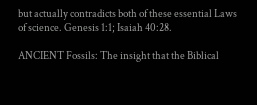but actually contradicts both of these essential Laws of science. Genesis 1:1; Isaiah 40:28.

ANCIENT Fossils: The insight that the Biblical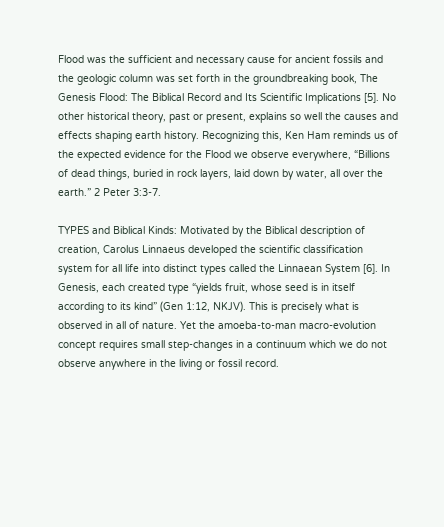Flood was the sufficient and necessary cause for ancient fossils and the geologic column was set forth in the groundbreaking book, The Genesis Flood: The Biblical Record and Its Scientific Implications [5]. No other historical theory, past or present, explains so well the causes and effects shaping earth history. Recognizing this, Ken Ham reminds us of the expected evidence for the Flood we observe everywhere, “Billions of dead things, buried in rock layers, laid down by water, all over the earth.” 2 Peter 3:3-7.

TYPES and Biblical Kinds: Motivated by the Biblical description of creation, Carolus Linnaeus developed the scientific classification system for all life into distinct types called the Linnaean System [6]. In Genesis, each created type “yields fruit, whose seed is in itself according to its kind” (Gen 1:12, NKJV). This is precisely what is observed in all of nature. Yet the amoeba-to-man macro-evolution concept requires small step-changes in a continuum which we do not observe anywhere in the living or fossil record.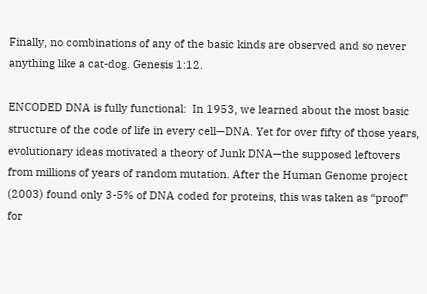Finally, no combinations of any of the basic kinds are observed and so never anything like a cat-dog. Genesis 1:12.

ENCODED DNA is fully functional:  In 1953, we learned about the most basic structure of the code of life in every cell—DNA. Yet for over fifty of those years, evolutionary ideas motivated a theory of Junk DNA—the supposed leftovers from millions of years of random mutation. After the Human Genome project (2003) found only 3-5% of DNA coded for proteins, this was taken as “proof” for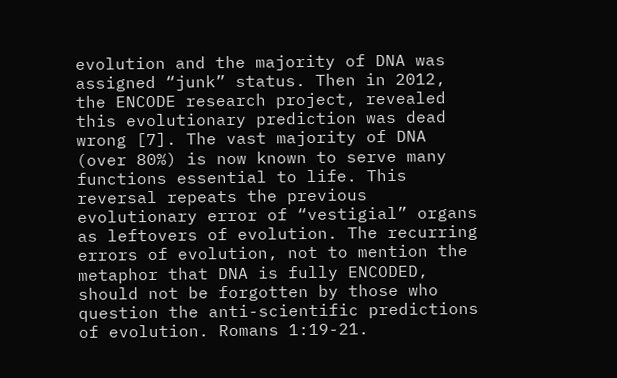evolution and the majority of DNA was assigned “junk” status. Then in 2012, the ENCODE research project, revealed this evolutionary prediction was dead wrong [7]. The vast majority of DNA (over 80%) is now known to serve many functions essential to life. This reversal repeats the previous evolutionary error of “vestigial” organs as leftovers of evolution. The recurring errors of evolution, not to mention the metaphor that DNA is fully ENCODED, should not be forgotten by those who question the anti-scientific predictions of evolution. Romans 1:19-21.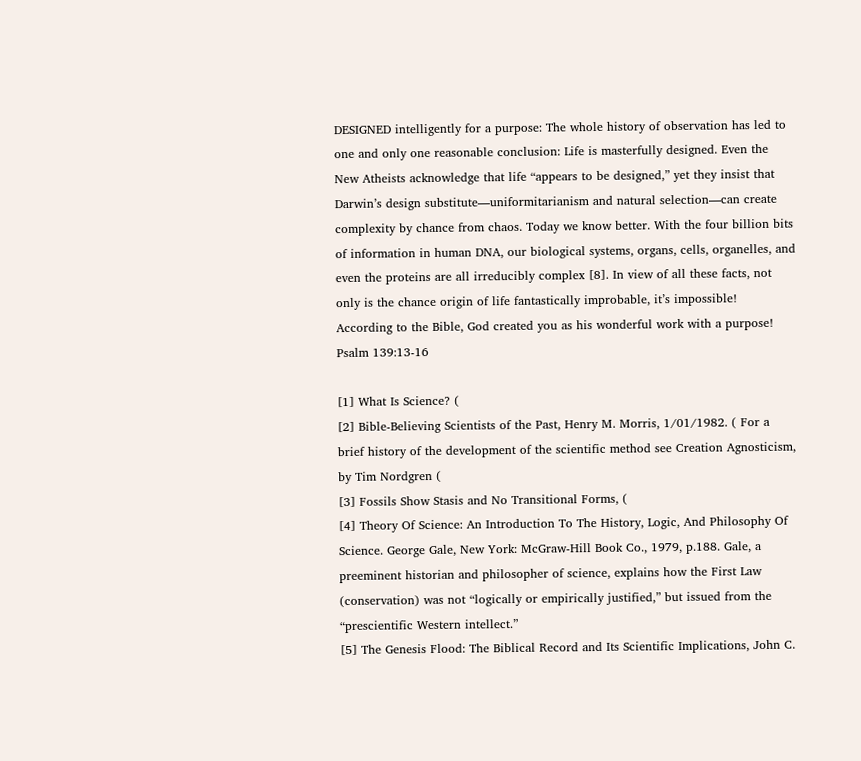DESIGNED intelligently for a purpose: The whole history of observation has led to one and only one reasonable conclusion: Life is masterfully designed. Even the New Atheists acknowledge that life “appears to be designed,” yet they insist that Darwin’s design substitute—uniformitarianism and natural selection—can create complexity by chance from chaos. Today we know better. With the four billion bits of information in human DNA, our biological systems, organs, cells, organelles, and even the proteins are all irreducibly complex [8]. In view of all these facts, not only is the chance origin of life fantastically improbable, it’s impossible! According to the Bible, God created you as his wonderful work with a purpose! Psalm 139:13-16

[1] What Is Science? (
[2] Bible-Believing Scientists of the Past, Henry M. Morris, 1/01/1982. ( For a brief history of the development of the scientific method see Creation Agnosticism, by Tim Nordgren (
[3] Fossils Show Stasis and No Transitional Forms, (
[4] Theory Of Science: An Introduction To The History, Logic, And Philosophy Of Science. George Gale, New York: McGraw-Hill Book Co., 1979, p.188. Gale, a preeminent historian and philosopher of science, explains how the First Law (conservation) was not “logically or empirically justified,” but issued from the “prescientific Western intellect.”
[5] The Genesis Flood: The Biblical Record and Its Scientific Implications, John C.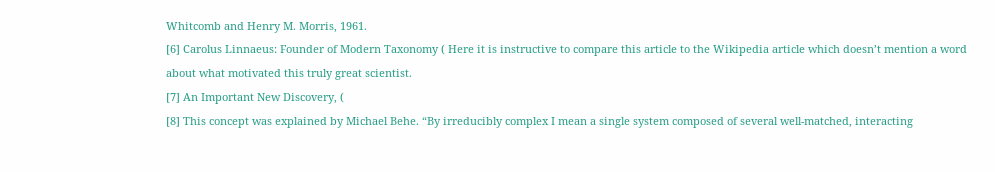Whitcomb and Henry M. Morris, 1961.
[6] Carolus Linnaeus: Founder of Modern Taxonomy ( Here it is instructive to compare this article to the Wikipedia article which doesn’t mention a word about what motivated this truly great scientist.
[7] An Important New Discovery, (
[8] This concept was explained by Michael Behe. “By irreducibly complex I mean a single system composed of several well-matched, interacting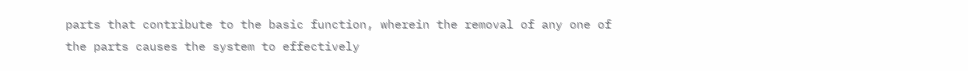parts that contribute to the basic function, wherein the removal of any one of the parts causes the system to effectively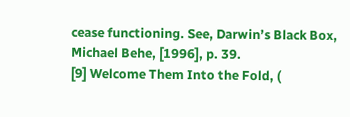cease functioning. See, Darwin’s Black Box, Michael Behe, [1996], p. 39.
[9] Welcome Them Into the Fold, (